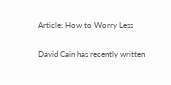Article: How to Worry Less

David Cain has recently written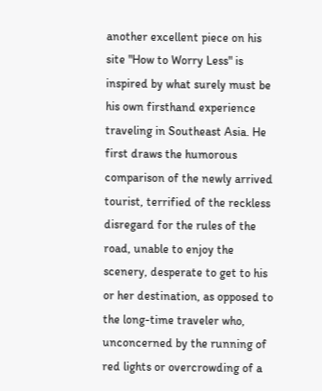another excellent piece on his site "How to Worry Less" is inspired by what surely must be his own firsthand experience traveling in Southeast Asia. He first draws the humorous comparison of the newly arrived tourist, terrified of the reckless disregard for the rules of the road, unable to enjoy the scenery, desperate to get to his or her destination, as opposed to the long-time traveler who, unconcerned by the running of red lights or overcrowding of a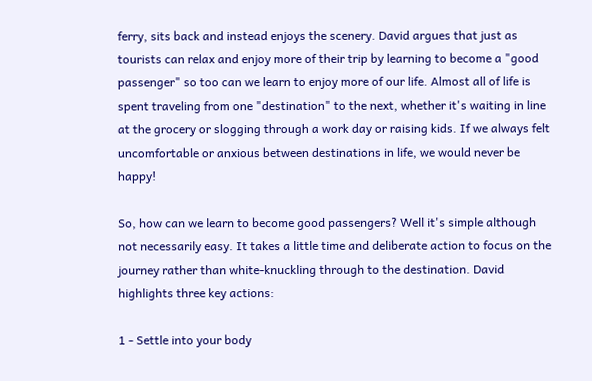ferry, sits back and instead enjoys the scenery. David argues that just as tourists can relax and enjoy more of their trip by learning to become a "good passenger" so too can we learn to enjoy more of our life. Almost all of life is spent traveling from one "destination" to the next, whether it's waiting in line at the grocery or slogging through a work day or raising kids. If we always felt uncomfortable or anxious between destinations in life, we would never be happy!

So, how can we learn to become good passengers? Well it's simple although not necessarily easy. It takes a little time and deliberate action to focus on the journey rather than white-knuckling through to the destination. David highlights three key actions:

1 - Settle into your body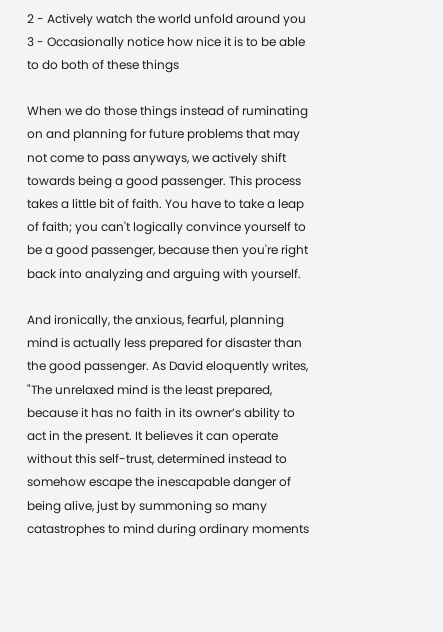2 - Actively watch the world unfold around you
3 - Occasionally notice how nice it is to be able to do both of these things

When we do those things instead of ruminating on and planning for future problems that may not come to pass anyways, we actively shift towards being a good passenger. This process takes a little bit of faith. You have to take a leap of faith; you can't logically convince yourself to be a good passenger, because then you're right back into analyzing and arguing with yourself.

And ironically, the anxious, fearful, planning mind is actually less prepared for disaster than the good passenger. As David eloquently writes, "The unrelaxed mind is the least prepared, because it has no faith in its owner’s ability to act in the present. It believes it can operate without this self-trust, determined instead to somehow escape the inescapable danger of being alive, just by summoning so many catastrophes to mind during ordinary moments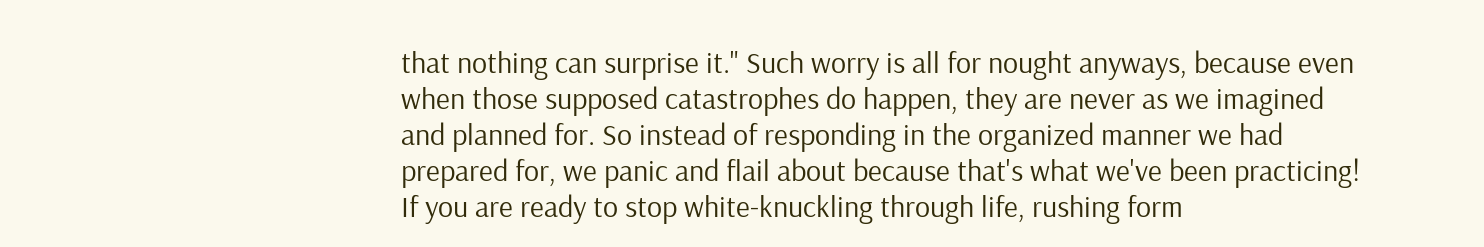that nothing can surprise it." Such worry is all for nought anyways, because even when those supposed catastrophes do happen, they are never as we imagined and planned for. So instead of responding in the organized manner we had prepared for, we panic and flail about because that's what we've been practicing! If you are ready to stop white-knuckling through life, rushing form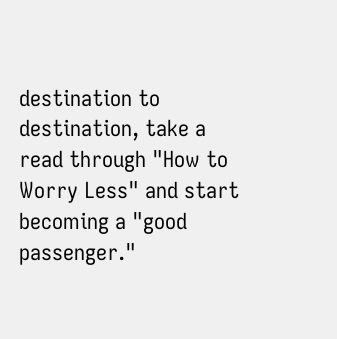destination to destination, take a read through "How to Worry Less" and start becoming a "good passenger."